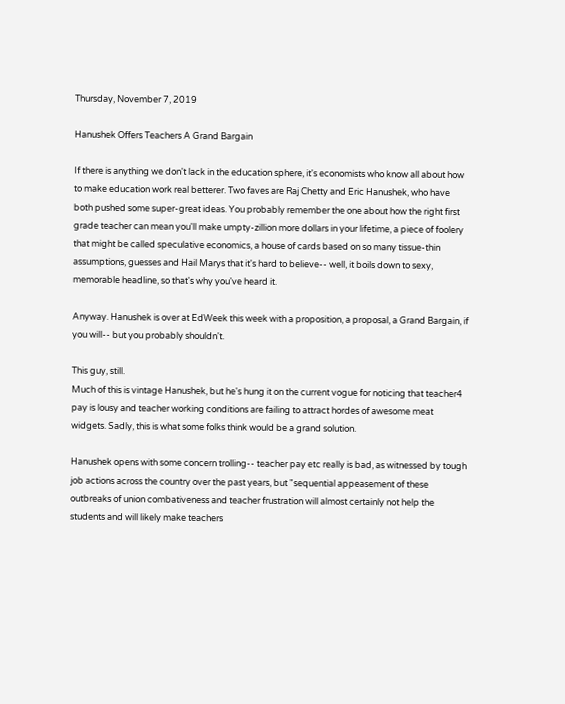Thursday, November 7, 2019

Hanushek Offers Teachers A Grand Bargain

If there is anything we don't lack in the education sphere, it's economists who know all about how to make education work real betterer. Two faves are Raj Chetty and Eric Hanushek, who have both pushed some super-great ideas. You probably remember the one about how the right first grade teacher can mean you'll make umpty-zillion more dollars in your lifetime, a piece of foolery that might be called speculative economics, a house of cards based on so many tissue-thin assumptions, guesses and Hail Marys that it's hard to believe-- well, it boils down to sexy, memorable headline, so that's why you've heard it.

Anyway. Hanushek is over at EdWeek this week with a proposition, a proposal, a Grand Bargain, if you will-- but you probably shouldn't.

This guy, still.
Much of this is vintage Hanushek, but he's hung it on the current vogue for noticing that teacher4 pay is lousy and teacher working conditions are failing to attract hordes of awesome meat widgets. Sadly, this is what some folks think would be a grand solution.

Hanushek opens with some concern trolling-- teacher pay etc really is bad, as witnessed by tough job actions across the country over the past years, but "sequential appeasement of these outbreaks of union combativeness and teacher frustration will almost certainly not help the students and will likely make teachers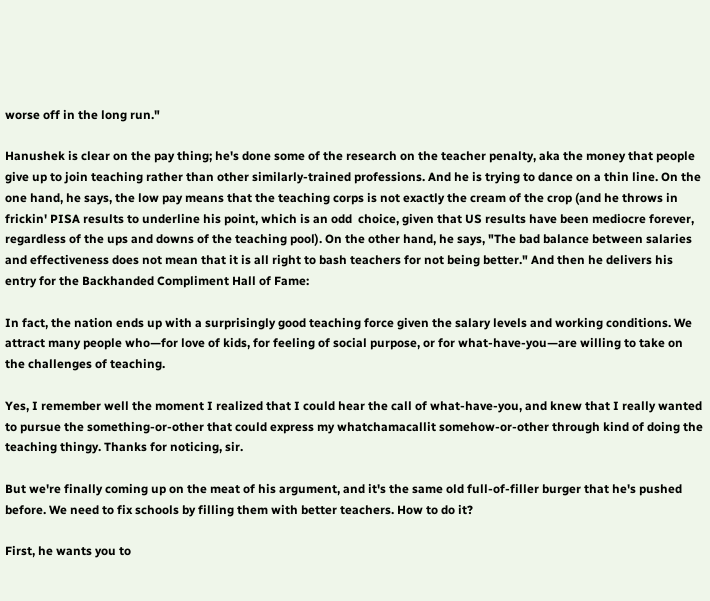worse off in the long run."

Hanushek is clear on the pay thing; he's done some of the research on the teacher penalty, aka the money that people give up to join teaching rather than other similarly-trained professions. And he is trying to dance on a thin line. On the one hand, he says, the low pay means that the teaching corps is not exactly the cream of the crop (and he throws in frickin' PISA results to underline his point, which is an odd  choice, given that US results have been mediocre forever, regardless of the ups and downs of the teaching pool). On the other hand, he says, "The bad balance between salaries and effectiveness does not mean that it is all right to bash teachers for not being better." And then he delivers his entry for the Backhanded Compliment Hall of Fame:

In fact, the nation ends up with a surprisingly good teaching force given the salary levels and working conditions. We attract many people who—for love of kids, for feeling of social purpose, or for what-have-you—are willing to take on the challenges of teaching.

Yes, I remember well the moment I realized that I could hear the call of what-have-you, and knew that I really wanted to pursue the something-or-other that could express my whatchamacallit somehow-or-other through kind of doing the teaching thingy. Thanks for noticing, sir.

But we're finally coming up on the meat of his argument, and it's the same old full-of-filler burger that he's pushed before. We need to fix schools by filling them with better teachers. How to do it?

First, he wants you to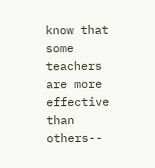know that some teachers are more effective than others--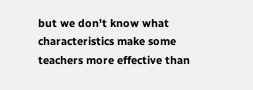but we don't know what characteristics make some teachers more effective than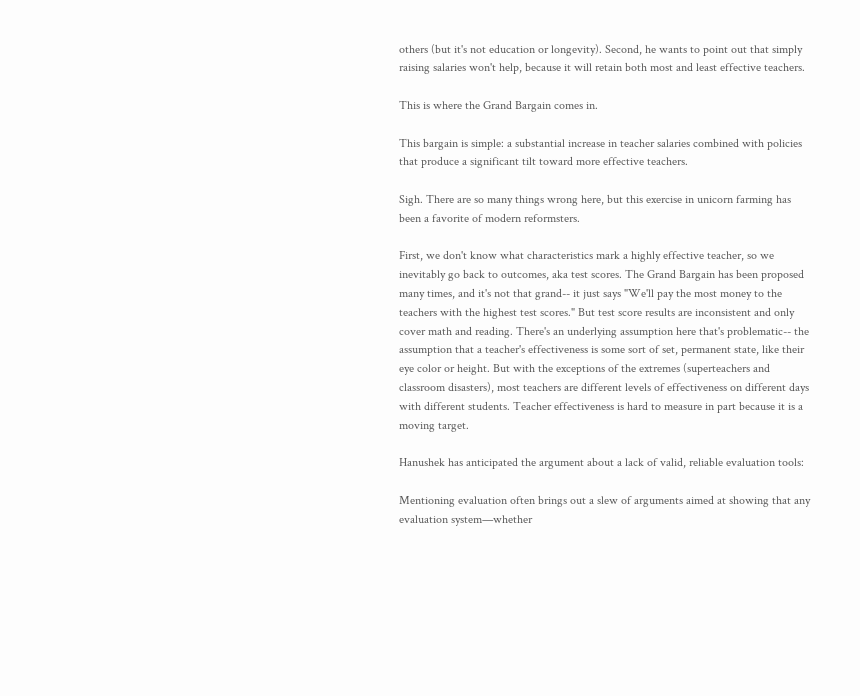others (but it's not education or longevity). Second, he wants to point out that simply raising salaries won't help, because it will retain both most and least effective teachers.

This is where the Grand Bargain comes in.

This bargain is simple: a substantial increase in teacher salaries combined with policies that produce a significant tilt toward more effective teachers.

Sigh. There are so many things wrong here, but this exercise in unicorn farming has been a favorite of modern reformsters.

First, we don't know what characteristics mark a highly effective teacher, so we inevitably go back to outcomes, aka test scores. The Grand Bargain has been proposed many times, and it's not that grand-- it just says "We'll pay the most money to the teachers with the highest test scores." But test score results are inconsistent and only cover math and reading. There's an underlying assumption here that's problematic-- the assumption that a teacher's effectiveness is some sort of set, permanent state, like their eye color or height. But with the exceptions of the extremes (superteachers and classroom disasters), most teachers are different levels of effectiveness on different days with different students. Teacher effectiveness is hard to measure in part because it is a moving target.

Hanushek has anticipated the argument about a lack of valid, reliable evaluation tools:

Mentioning evaluation often brings out a slew of arguments aimed at showing that any evaluation system—whether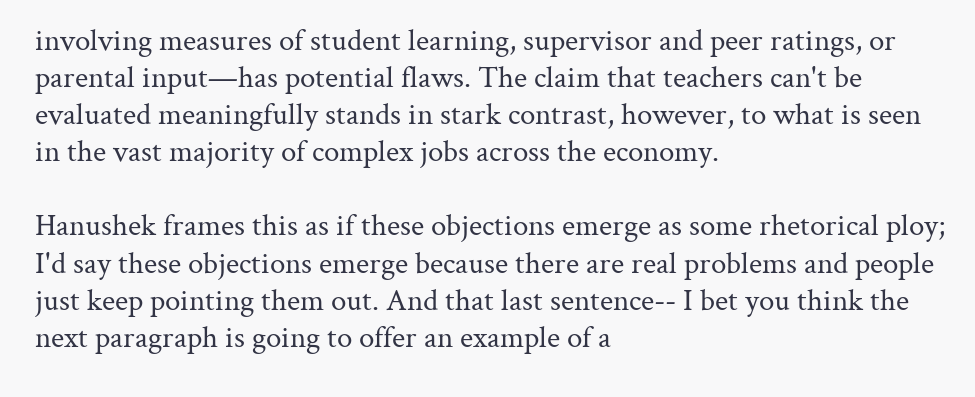involving measures of student learning, supervisor and peer ratings, or parental input—has potential flaws. The claim that teachers can't be evaluated meaningfully stands in stark contrast, however, to what is seen in the vast majority of complex jobs across the economy.

Hanushek frames this as if these objections emerge as some rhetorical ploy; I'd say these objections emerge because there are real problems and people just keep pointing them out. And that last sentence-- I bet you think the next paragraph is going to offer an example of a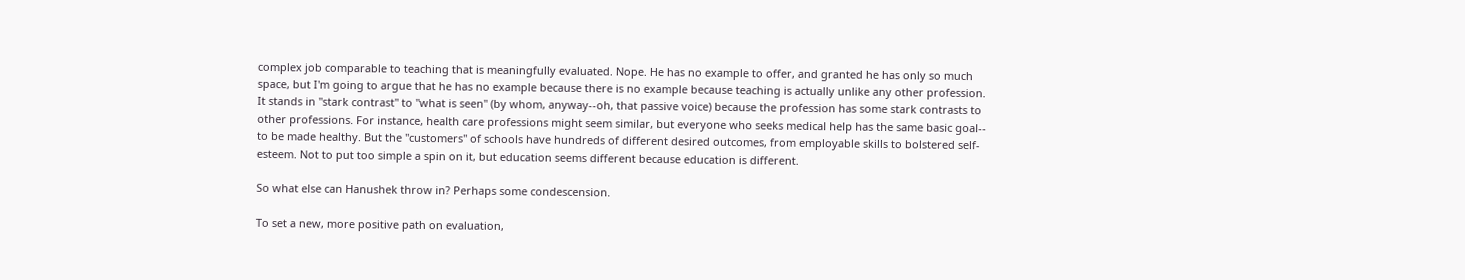complex job comparable to teaching that is meaningfully evaluated. Nope. He has no example to offer, and granted he has only so much space, but I'm going to argue that he has no example because there is no example because teaching is actually unlike any other profession. It stands in "stark contrast" to "what is seen" (by whom, anyway--oh, that passive voice) because the profession has some stark contrasts to other professions. For instance, health care professions might seem similar, but everyone who seeks medical help has the same basic goal-- to be made healthy. But the "customers" of schools have hundreds of different desired outcomes, from employable skills to bolstered self-esteem. Not to put too simple a spin on it, but education seems different because education is different.

So what else can Hanushek throw in? Perhaps some condescension.

To set a new, more positive path on evaluation,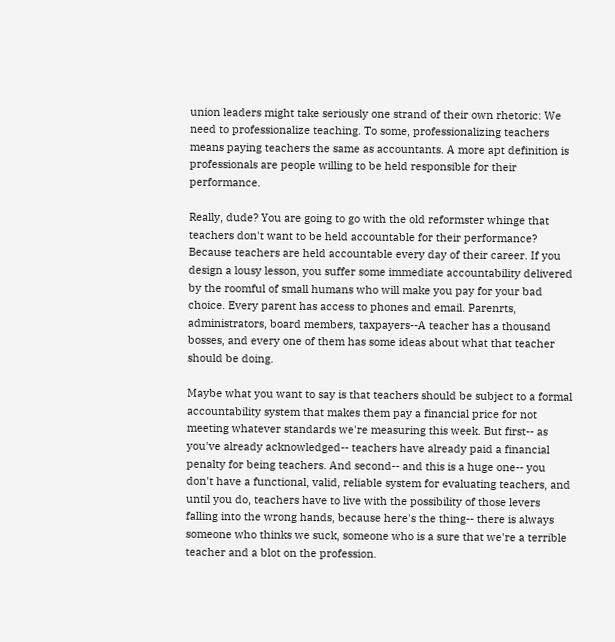union leaders might take seriously one strand of their own rhetoric: We need to professionalize teaching. To some, professionalizing teachers means paying teachers the same as accountants. A more apt definition is professionals are people willing to be held responsible for their performance.

Really, dude? You are going to go with the old reformster whinge that teachers don't want to be held accountable for their performance? Because teachers are held accountable every day of their career. If you design a lousy lesson, you suffer some immediate accountability delivered by the roomful of small humans who will make you pay for your bad choice. Every parent has access to phones and email. Parenrts, administrators, board members, taxpayers--A teacher has a thousand bosses, and every one of them has some ideas about what that teacher should be doing.

Maybe what you want to say is that teachers should be subject to a formal accountability system that makes them pay a financial price for not meeting whatever standards we're measuring this week. But first-- as you've already acknowledged-- teachers have already paid a financial penalty for being teachers. And second-- and this is a huge one-- you don't have a functional, valid, reliable system for evaluating teachers, and until you do, teachers have to live with the possibility of those levers falling into the wrong hands, because here's the thing-- there is always someone who thinks we suck, someone who is a sure that we're a terrible teacher and a blot on the profession.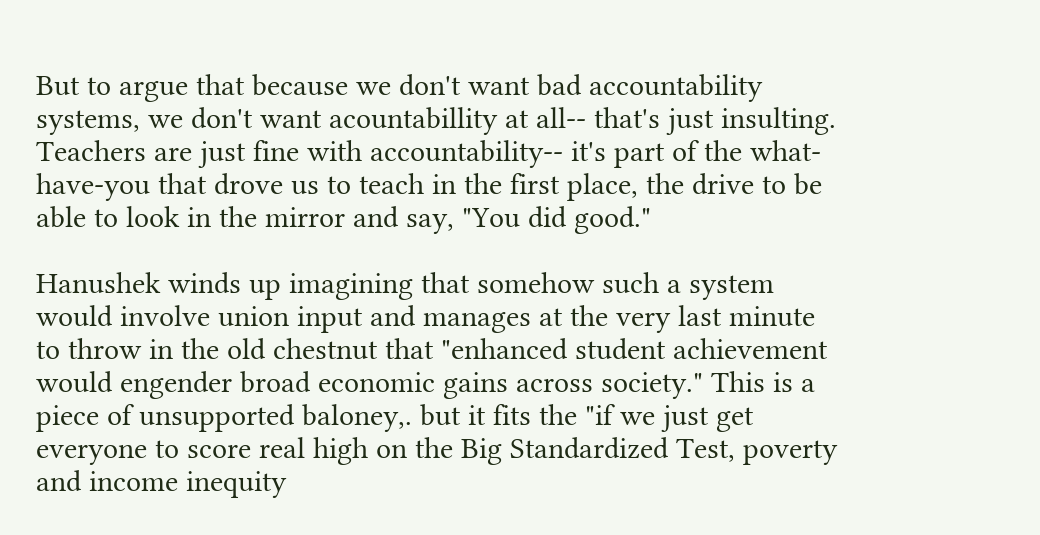But to argue that because we don't want bad accountability systems, we don't want acountabillity at all-- that's just insulting. Teachers are just fine with accountability-- it's part of the what-have-you that drove us to teach in the first place, the drive to be able to look in the mirror and say, "You did good."

Hanushek winds up imagining that somehow such a system would involve union input and manages at the very last minute to throw in the old chestnut that "enhanced student achievement would engender broad economic gains across society." This is a piece of unsupported baloney,. but it fits the "if we just get everyone to score real high on the Big Standardized Test, poverty and income inequity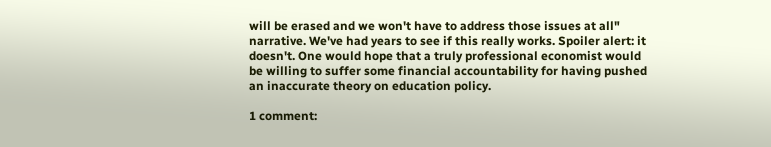will be erased and we won't have to address those issues at all" narrative. We've had years to see if this really works. Spoiler alert: it doesn't. One would hope that a truly professional economist would be willing to suffer some financial accountability for having pushed an inaccurate theory on education policy.

1 comment: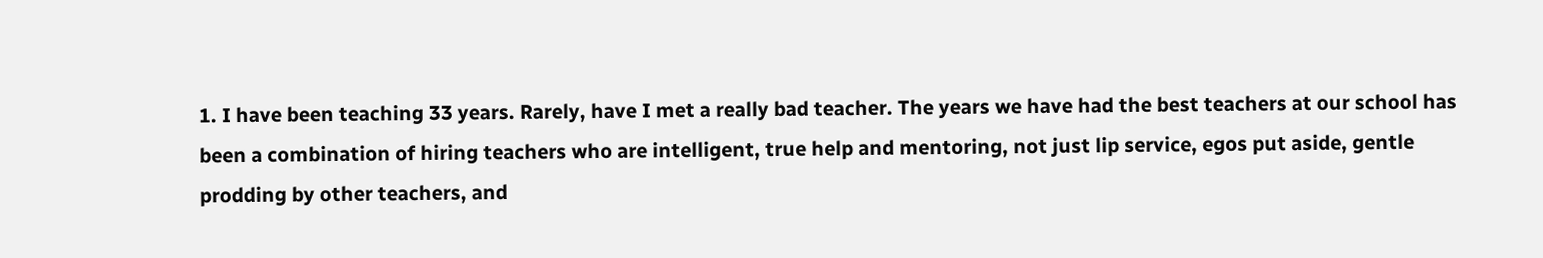1. I have been teaching 33 years. Rarely, have I met a really bad teacher. The years we have had the best teachers at our school has been a combination of hiring teachers who are intelligent, true help and mentoring, not just lip service, egos put aside, gentle prodding by other teachers, and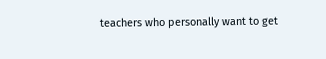teachers who personally want to get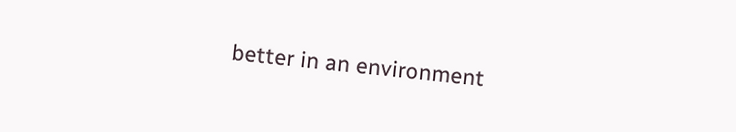better in an environment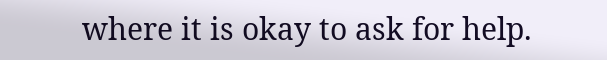where it is okay to ask for help.